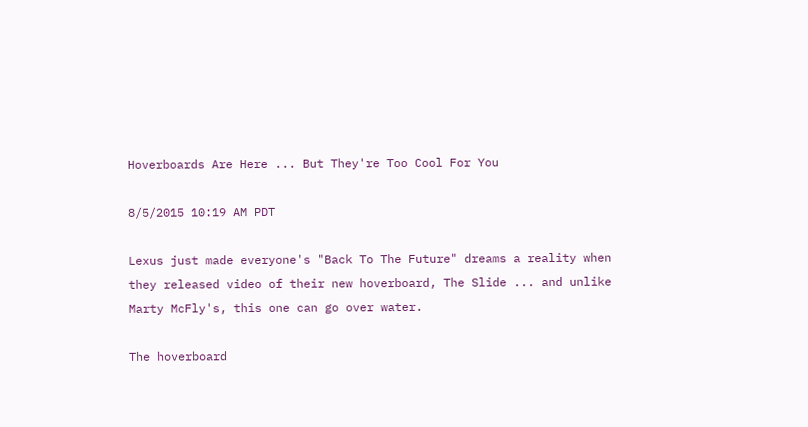Hoverboards Are Here ... But They're Too Cool For You

8/5/2015 10:19 AM PDT

Lexus just made everyone's "Back To The Future" dreams a reality when they released video of their new hoverboard, The Slide ... and unlike Marty McFly's, this one can go over water.

The hoverboard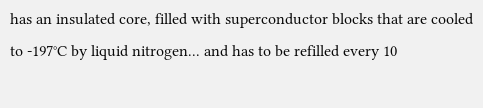has an insulated core, filled with superconductor blocks that are cooled to -197°C by liquid nitrogen... and has to be refilled every 10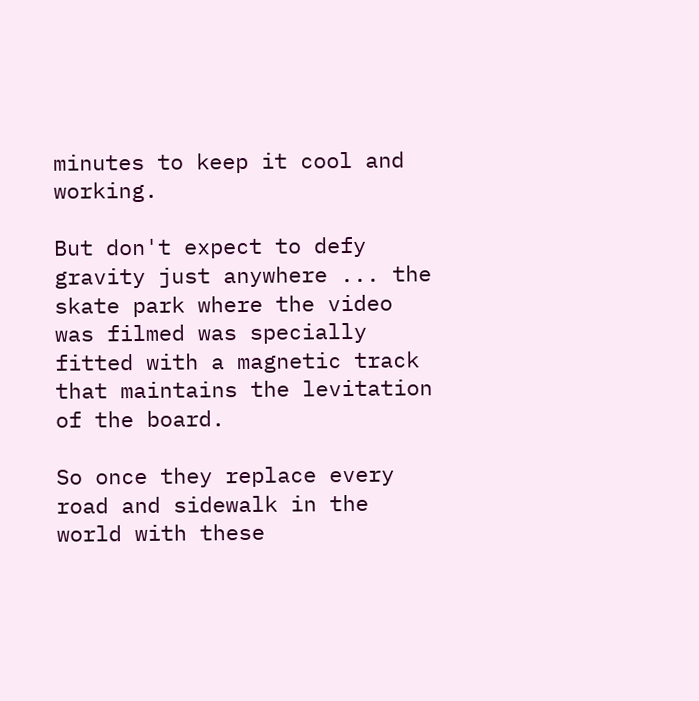minutes to keep it cool and working.

But don't expect to defy gravity just anywhere ... the skate park where the video was filmed was specially fitted with a magnetic track that maintains the levitation of the board.

So once they replace every road and sidewalk in the world with these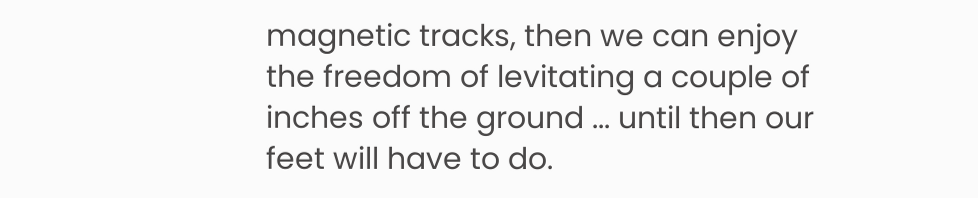magnetic tracks, then we can enjoy the freedom of levitating a couple of inches off the ground ... until then our feet will have to do.